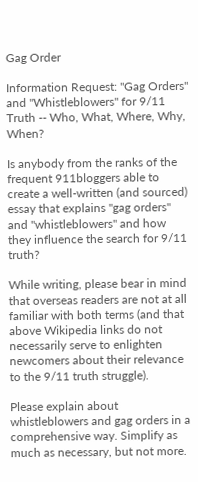Gag Order

Information Request: "Gag Orders" and "Whistleblowers" for 9/11 Truth -- Who, What, Where, Why, When?

Is anybody from the ranks of the frequent 911bloggers able to create a well-written (and sourced) essay that explains "gag orders" and "whistleblowers" and how they influence the search for 9/11 truth?

While writing, please bear in mind that overseas readers are not at all familiar with both terms (and that above Wikipedia links do not necessarily serve to enlighten newcomers about their relevance to the 9/11 truth struggle).

Please explain about whistleblowers and gag orders in a comprehensive way. Simplify as much as necessary, but not more.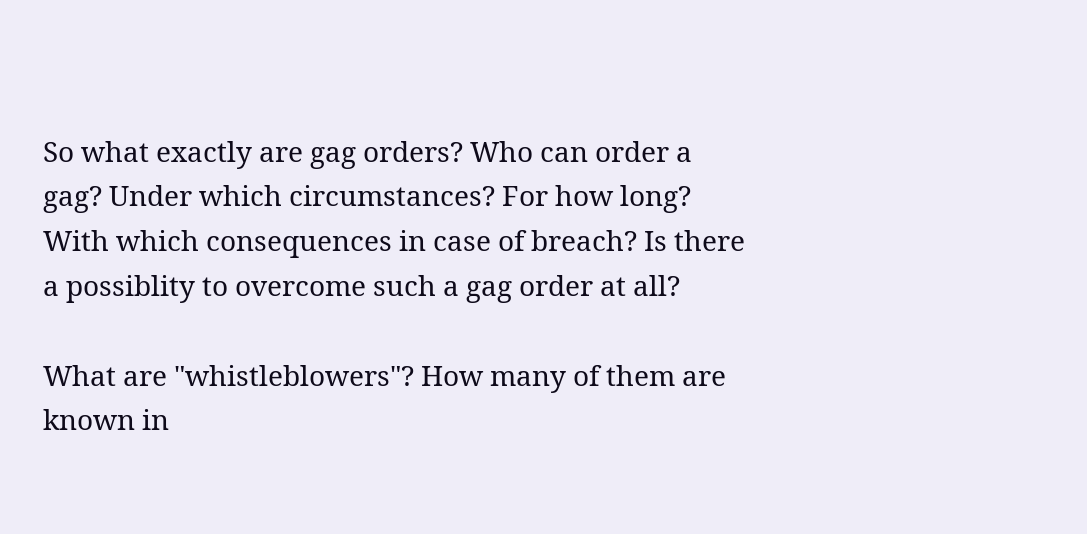So what exactly are gag orders? Who can order a gag? Under which circumstances? For how long? With which consequences in case of breach? Is there a possiblity to overcome such a gag order at all?

What are "whistleblowers"? How many of them are known in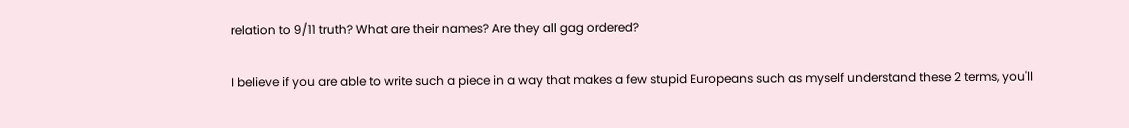relation to 9/11 truth? What are their names? Are they all gag ordered?

I believe if you are able to write such a piece in a way that makes a few stupid Europeans such as myself understand these 2 terms, you'll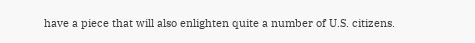have a piece that will also enlighten quite a number of U.S. citizens.